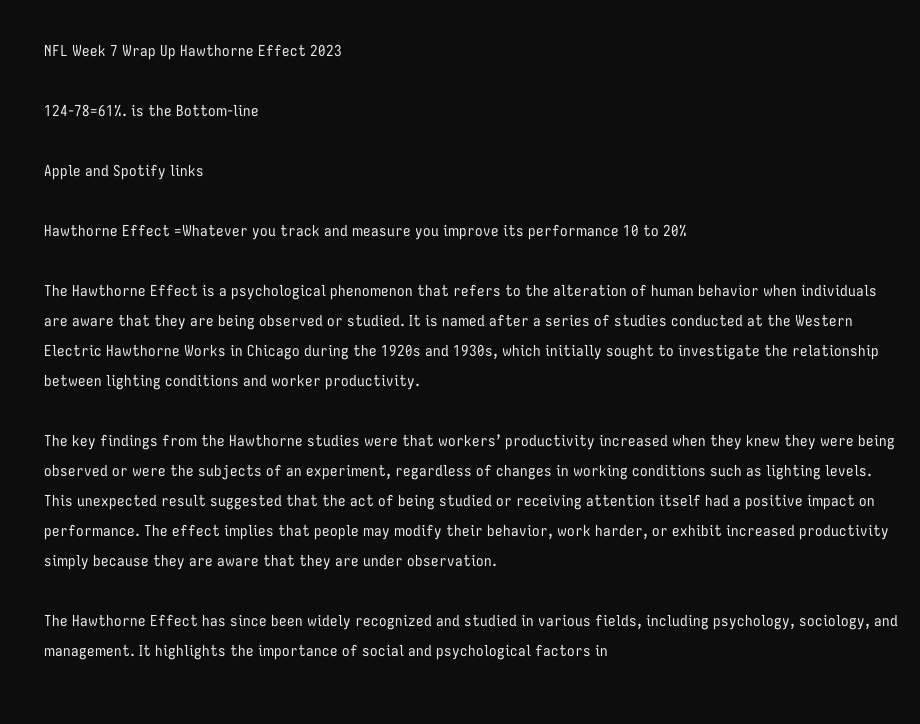NFL Week 7 Wrap Up Hawthorne Effect 2023

124-78=61%. is the Bottom-line

Apple and Spotify links

Hawthorne Effect =Whatever you track and measure you improve its performance 10 to 20%

The Hawthorne Effect is a psychological phenomenon that refers to the alteration of human behavior when individuals are aware that they are being observed or studied. It is named after a series of studies conducted at the Western Electric Hawthorne Works in Chicago during the 1920s and 1930s, which initially sought to investigate the relationship between lighting conditions and worker productivity.

The key findings from the Hawthorne studies were that workers’ productivity increased when they knew they were being observed or were the subjects of an experiment, regardless of changes in working conditions such as lighting levels. This unexpected result suggested that the act of being studied or receiving attention itself had a positive impact on performance. The effect implies that people may modify their behavior, work harder, or exhibit increased productivity simply because they are aware that they are under observation.

The Hawthorne Effect has since been widely recognized and studied in various fields, including psychology, sociology, and management. It highlights the importance of social and psychological factors in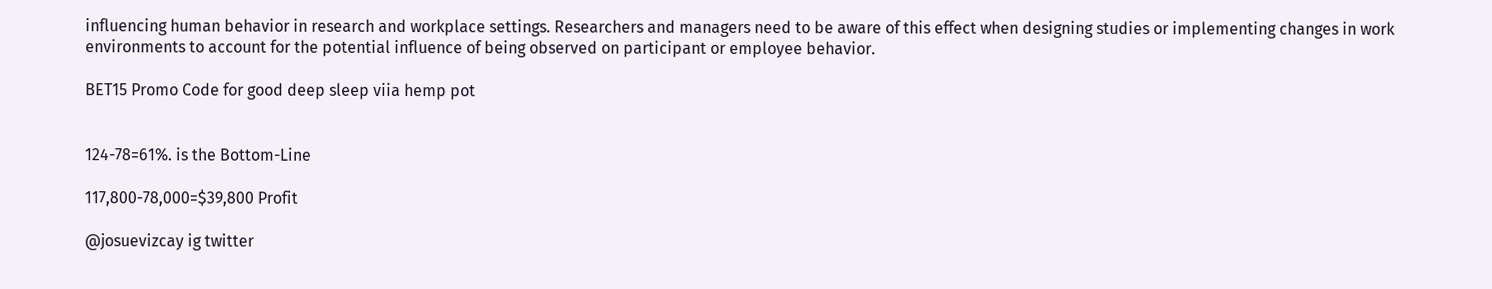influencing human behavior in research and workplace settings. Researchers and managers need to be aware of this effect when designing studies or implementing changes in work environments to account for the potential influence of being observed on participant or employee behavior.

BET15 Promo Code for good deep sleep viia hemp pot


124-78=61%. is the Bottom-Line

117,800-78,000=$39,800 Profit

@josuevizcay ig twitter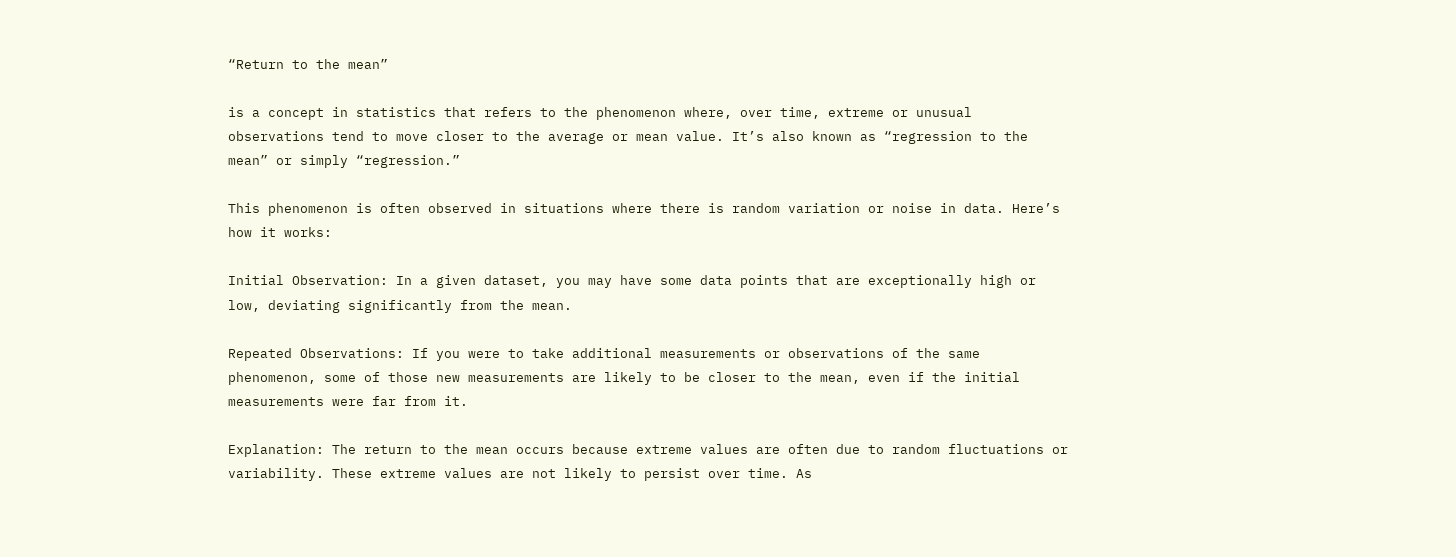“Return to the mean”

is a concept in statistics that refers to the phenomenon where, over time, extreme or unusual observations tend to move closer to the average or mean value. It’s also known as “regression to the mean” or simply “regression.”

This phenomenon is often observed in situations where there is random variation or noise in data. Here’s how it works:

Initial Observation: In a given dataset, you may have some data points that are exceptionally high or low, deviating significantly from the mean.

Repeated Observations: If you were to take additional measurements or observations of the same phenomenon, some of those new measurements are likely to be closer to the mean, even if the initial measurements were far from it.

Explanation: The return to the mean occurs because extreme values are often due to random fluctuations or variability. These extreme values are not likely to persist over time. As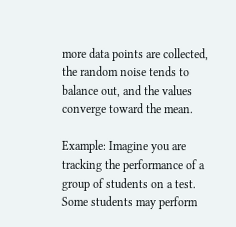more data points are collected, the random noise tends to balance out, and the values converge toward the mean.

Example: Imagine you are tracking the performance of a group of students on a test. Some students may perform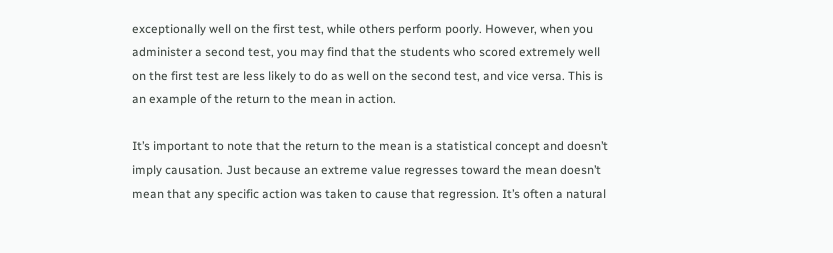exceptionally well on the first test, while others perform poorly. However, when you administer a second test, you may find that the students who scored extremely well on the first test are less likely to do as well on the second test, and vice versa. This is an example of the return to the mean in action.

It’s important to note that the return to the mean is a statistical concept and doesn’t imply causation. Just because an extreme value regresses toward the mean doesn’t mean that any specific action was taken to cause that regression. It’s often a natural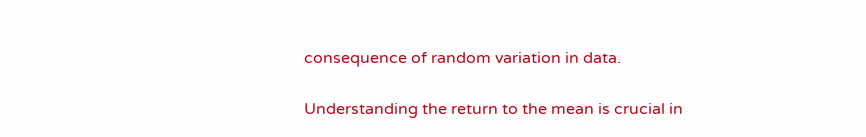consequence of random variation in data.

Understanding the return to the mean is crucial in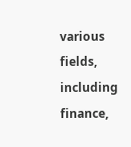various fields, including finance,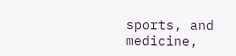sports, and medicine,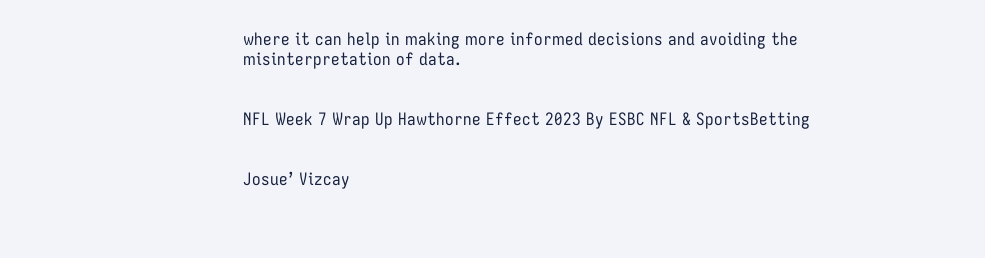where it can help in making more informed decisions and avoiding the misinterpretation of data.


NFL Week 7 Wrap Up Hawthorne Effect 2023 By ESBC NFL & SportsBetting


Josue’ Vizcay